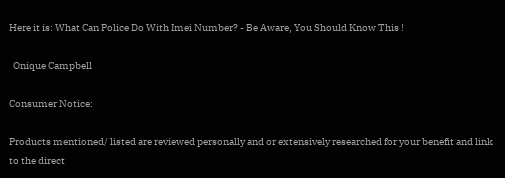Here it is: What Can Police Do With Imei Number? - Be Aware, You Should Know This !

  Onique Campbell

Consumer Notice:

Products mentioned/ listed are reviewed personally and or extensively researched for your benefit and link to the direct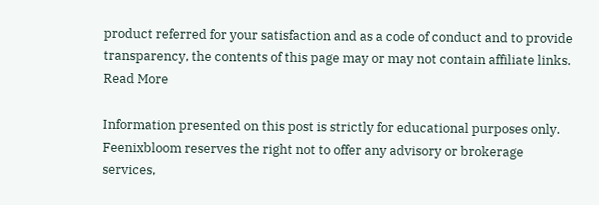product referred for your satisfaction and as a code of conduct and to provide transparency, the contents of this page may or may not contain affiliate links. Read More

Information presented on this post is strictly for educational purposes only. Feenixbloom reserves the right not to offer any advisory or brokerage services,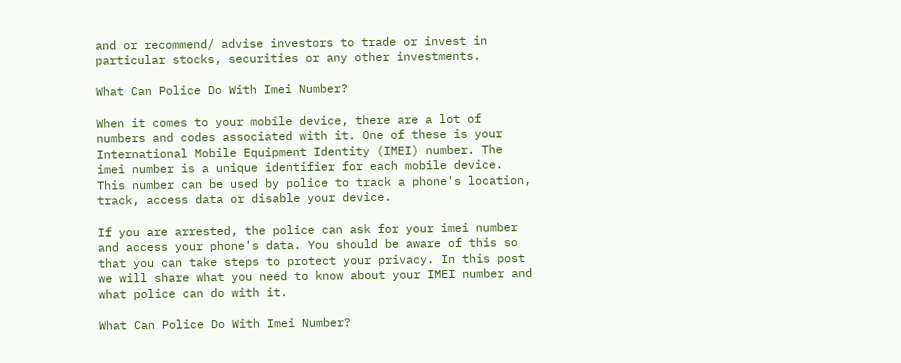and or recommend/ advise investors to trade or invest in particular stocks, securities or any other investments.

What Can Police Do With Imei Number?

When it comes to your mobile device, there are a lot of numbers and codes associated with it. One of these is your International Mobile Equipment Identity (IMEI) number. The imei number is a unique identifier for each mobile device. This number can be used by police to track a phone's location, track, access data or disable your device.

If you are arrested, the police can ask for your imei number and access your phone's data. You should be aware of this so that you can take steps to protect your privacy. In this post we will share what you need to know about your IMEI number and what police can do with it.

What Can Police Do With Imei Number?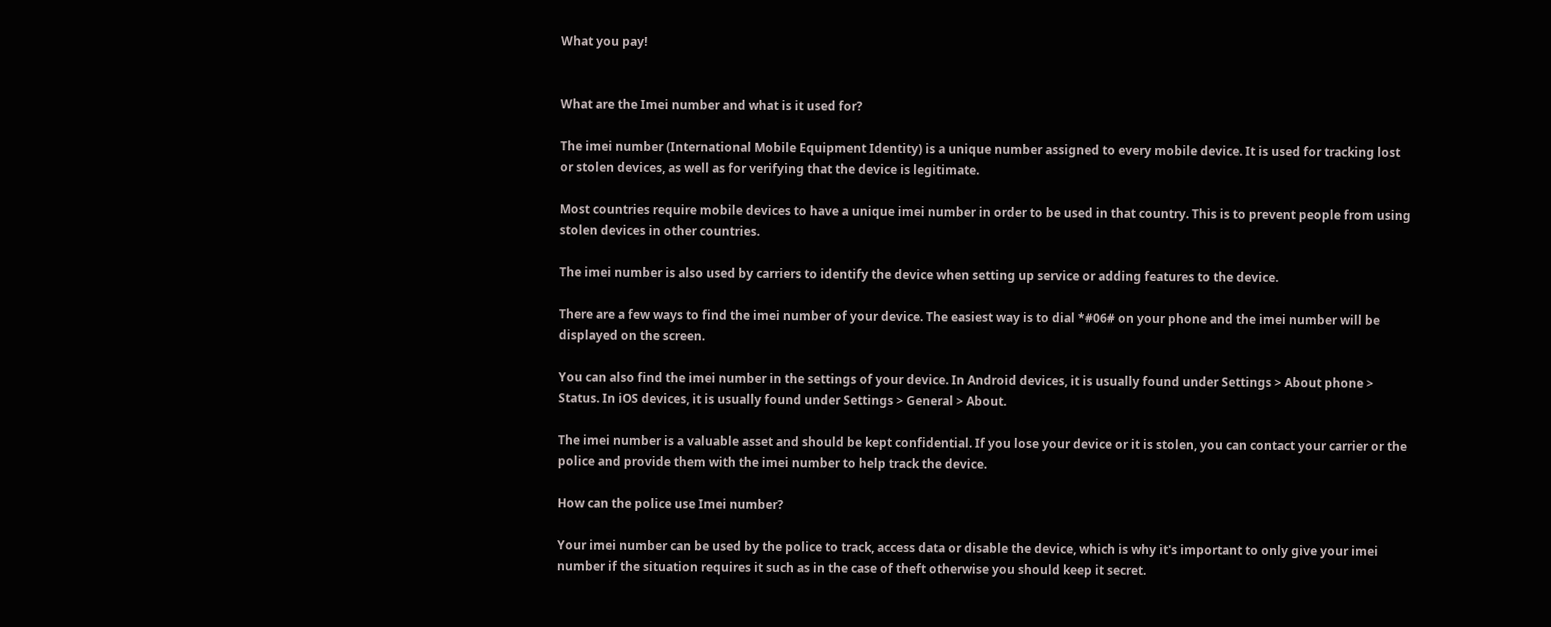What you pay!


What are the Imei number and what is it used for?

The imei number (International Mobile Equipment Identity) is a unique number assigned to every mobile device. It is used for tracking lost or stolen devices, as well as for verifying that the device is legitimate.

Most countries require mobile devices to have a unique imei number in order to be used in that country. This is to prevent people from using stolen devices in other countries.

The imei number is also used by carriers to identify the device when setting up service or adding features to the device.

There are a few ways to find the imei number of your device. The easiest way is to dial *#06# on your phone and the imei number will be displayed on the screen.

You can also find the imei number in the settings of your device. In Android devices, it is usually found under Settings > About phone > Status. In iOS devices, it is usually found under Settings > General > About.

The imei number is a valuable asset and should be kept confidential. If you lose your device or it is stolen, you can contact your carrier or the police and provide them with the imei number to help track the device.

How can the police use Imei number?

Your imei number can be used by the police to track, access data or disable the device, which is why it's important to only give your imei number if the situation requires it such as in the case of theft otherwise you should keep it secret.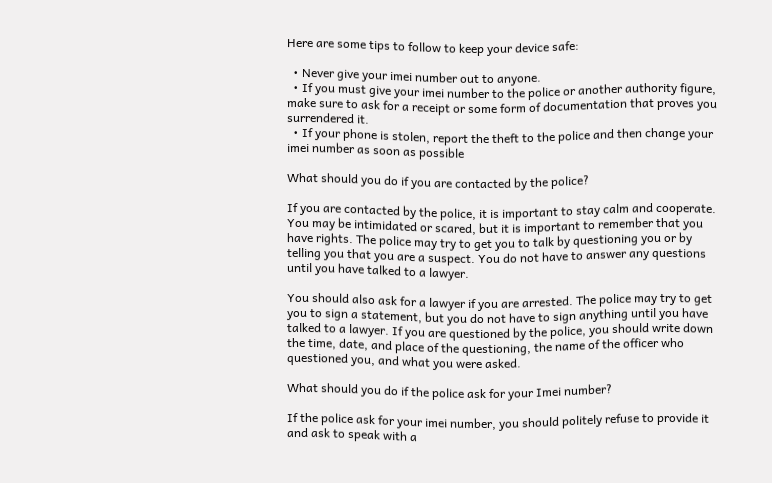Here are some tips to follow to keep your device safe:

  • Never give your imei number out to anyone.
  • If you must give your imei number to the police or another authority figure, make sure to ask for a receipt or some form of documentation that proves you surrendered it.
  • If your phone is stolen, report the theft to the police and then change your imei number as soon as possible

What should you do if you are contacted by the police?

If you are contacted by the police, it is important to stay calm and cooperate. You may be intimidated or scared, but it is important to remember that you have rights. The police may try to get you to talk by questioning you or by telling you that you are a suspect. You do not have to answer any questions until you have talked to a lawyer.

You should also ask for a lawyer if you are arrested. The police may try to get you to sign a statement, but you do not have to sign anything until you have talked to a lawyer. If you are questioned by the police, you should write down the time, date, and place of the questioning, the name of the officer who questioned you, and what you were asked.

What should you do if the police ask for your Imei number?

If the police ask for your imei number, you should politely refuse to provide it and ask to speak with a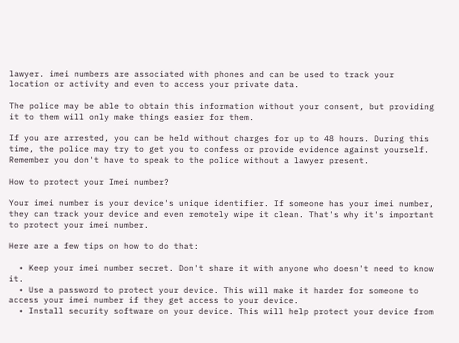lawyer. imei numbers are associated with phones and can be used to track your location or activity and even to access your private data.

The police may be able to obtain this information without your consent, but providing it to them will only make things easier for them.

If you are arrested, you can be held without charges for up to 48 hours. During this time, the police may try to get you to confess or provide evidence against yourself. Remember you don't have to speak to the police without a lawyer present.

How to protect your Imei number?

Your imei number is your device's unique identifier. If someone has your imei number, they can track your device and even remotely wipe it clean. That's why it's important to protect your imei number.

Here are a few tips on how to do that:

  • Keep your imei number secret. Don't share it with anyone who doesn't need to know it.
  • Use a password to protect your device. This will make it harder for someone to access your imei number if they get access to your device.
  • Install security software on your device. This will help protect your device from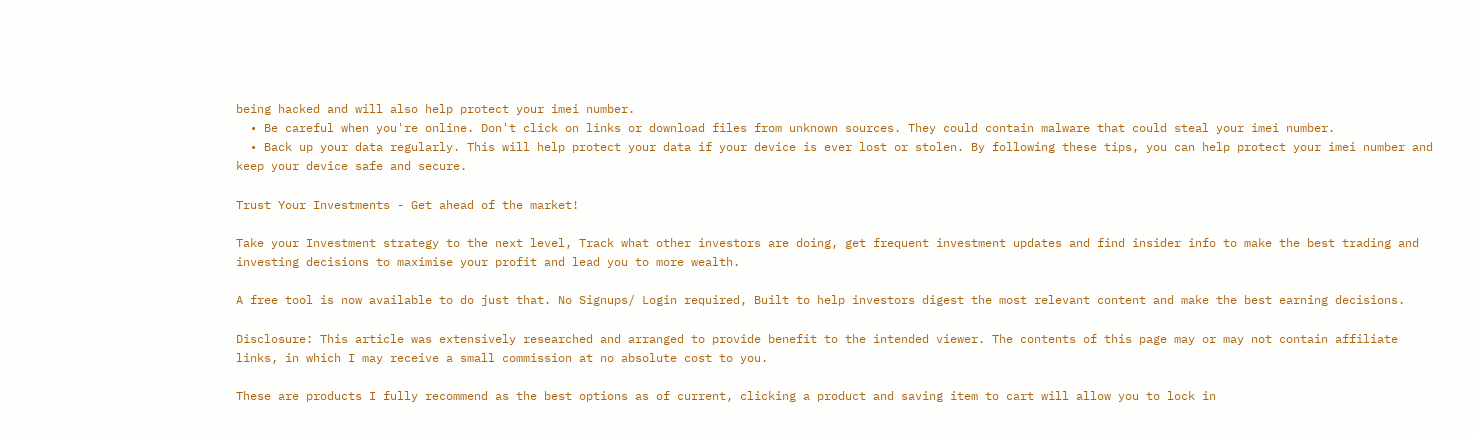being hacked and will also help protect your imei number.
  • Be careful when you're online. Don't click on links or download files from unknown sources. They could contain malware that could steal your imei number.
  • Back up your data regularly. This will help protect your data if your device is ever lost or stolen. By following these tips, you can help protect your imei number and keep your device safe and secure.

Trust Your Investments - Get ahead of the market!

Take your Investment strategy to the next level, Track what other investors are doing, get frequent investment updates and find insider info to make the best trading and investing decisions to maximise your profit and lead you to more wealth.

A free tool is now available to do just that. No Signups/ Login required, Built to help investors digest the most relevant content and make the best earning decisions.

Disclosure: This article was extensively researched and arranged to provide benefit to the intended viewer. The contents of this page may or may not contain affiliate links, in which I may receive a small commission at no absolute cost to you.

These are products I fully recommend as the best options as of current, clicking a product and saving item to cart will allow you to lock in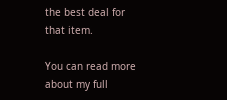the best deal for that item.

You can read more about my full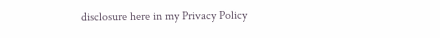disclosure here in my Privacy Policy